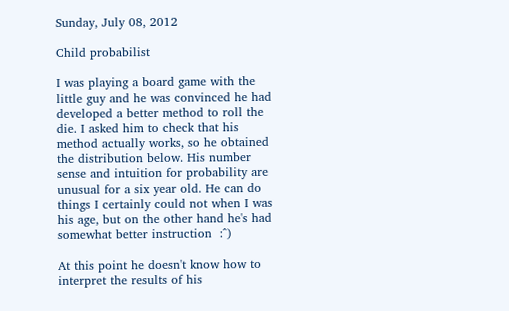Sunday, July 08, 2012

Child probabilist

I was playing a board game with the little guy and he was convinced he had developed a better method to roll the die. I asked him to check that his method actually works, so he obtained the distribution below. His number sense and intuition for probability are unusual for a six year old. He can do things I certainly could not when I was his age, but on the other hand he's had somewhat better instruction  :^)

At this point he doesn't know how to interpret the results of his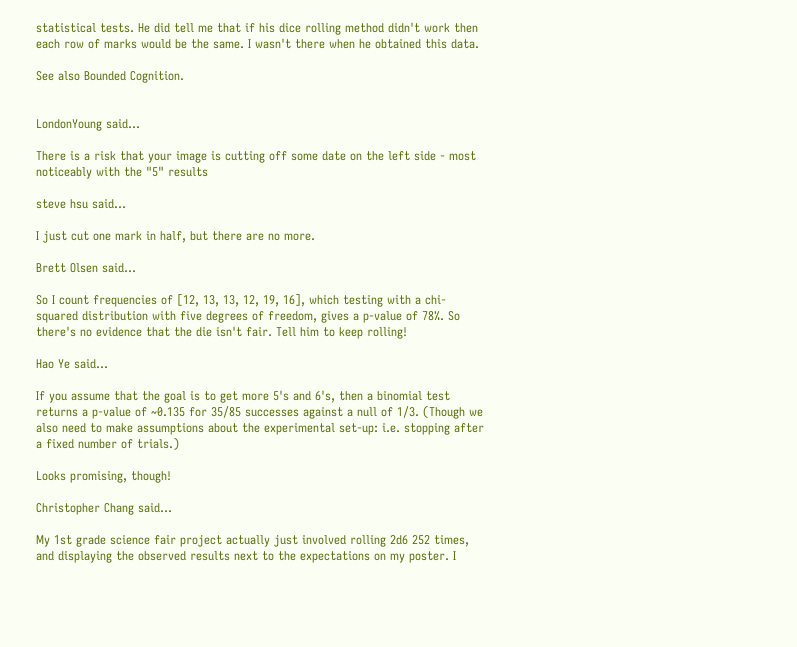statistical tests. He did tell me that if his dice rolling method didn't work then each row of marks would be the same. I wasn't there when he obtained this data.

See also Bounded Cognition.


LondonYoung said...

There is a risk that your image is cutting off some date on the left side - most noticeably with the "5" results

steve hsu said...

I just cut one mark in half, but there are no more.

Brett Olsen said...

So I count frequencies of [12, 13, 13, 12, 19, 16], which testing with a chi-squared distribution with five degrees of freedom, gives a p-value of 78%. So there's no evidence that the die isn't fair. Tell him to keep rolling!

Hao Ye said...

If you assume that the goal is to get more 5's and 6's, then a binomial test returns a p-value of ~0.135 for 35/85 successes against a null of 1/3. (Though we also need to make assumptions about the experimental set-up: i.e. stopping after a fixed number of trials.)

Looks promising, though!

Christopher Chang said...

My 1st grade science fair project actually just involved rolling 2d6 252 times, and displaying the observed results next to the expectations on my poster. I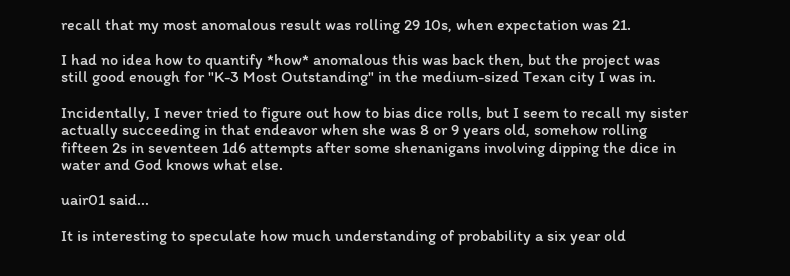recall that my most anomalous result was rolling 29 10s, when expectation was 21.

I had no idea how to quantify *how* anomalous this was back then, but the project was still good enough for "K-3 Most Outstanding" in the medium-sized Texan city I was in.

Incidentally, I never tried to figure out how to bias dice rolls, but I seem to recall my sister actually succeeding in that endeavor when she was 8 or 9 years old, somehow rolling fifteen 2s in seventeen 1d6 attempts after some shenanigans involving dipping the dice in water and God knows what else.

uair01 said...

It is interesting to speculate how much understanding of probability a six year old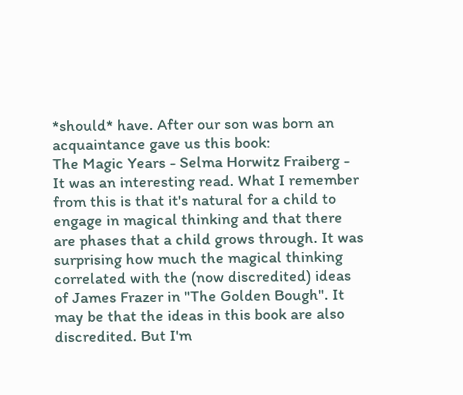*should* have. After our son was born an acquaintance gave us this book:
The Magic Years - Selma Horwitz Fraiberg -
It was an interesting read. What I remember from this is that it's natural for a child to engage in magical thinking and that there are phases that a child grows through. It was surprising how much the magical thinking correlated with the (now discredited) ideas of James Frazer in "The Golden Bough". It may be that the ideas in this book are also discredited. But I'm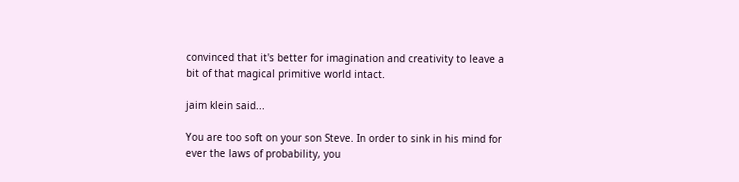convinced that it's better for imagination and creativity to leave a bit of that magical primitive world intact.

jaim klein said...

You are too soft on your son Steve. In order to sink in his mind for ever the laws of probability, you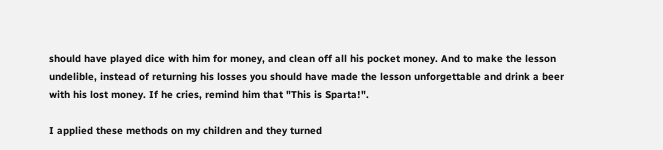should have played dice with him for money, and clean off all his pocket money. And to make the lesson undelible, instead of returning his losses you should have made the lesson unforgettable and drink a beer with his lost money. If he cries, remind him that "This is Sparta!".

I applied these methods on my children and they turned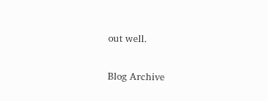out well.

Blog Archive